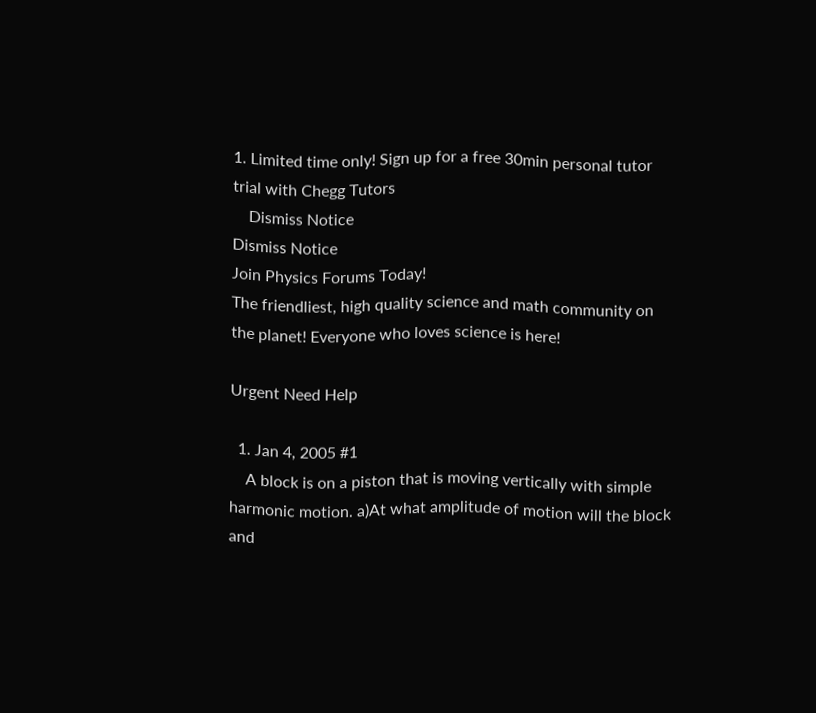1. Limited time only! Sign up for a free 30min personal tutor trial with Chegg Tutors
    Dismiss Notice
Dismiss Notice
Join Physics Forums Today!
The friendliest, high quality science and math community on the planet! Everyone who loves science is here!

Urgent Need Help

  1. Jan 4, 2005 #1
    A block is on a piston that is moving vertically with simple harmonic motion. a)At what amplitude of motion will the block and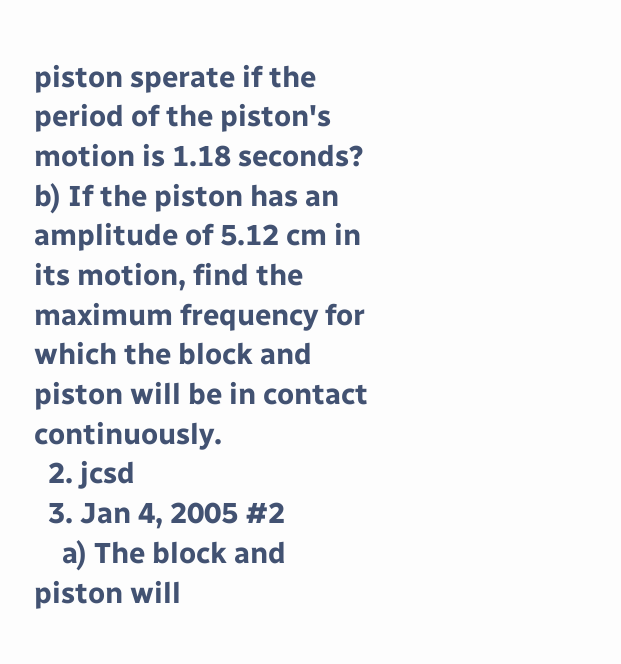piston sperate if the period of the piston's motion is 1.18 seconds? b) If the piston has an amplitude of 5.12 cm in its motion, find the maximum frequency for which the block and piston will be in contact continuously.
  2. jcsd
  3. Jan 4, 2005 #2
    a) The block and piston will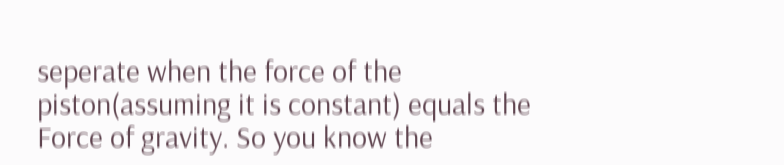seperate when the force of the piston(assuming it is constant) equals the Force of gravity. So you know the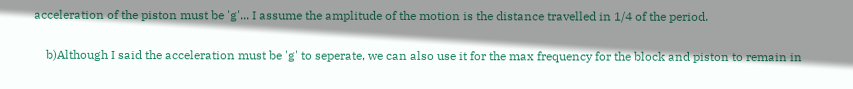acceleration of the piston must be 'g'... I assume the amplitude of the motion is the distance travelled in 1/4 of the period.

    b)Although I said the acceleration must be 'g' to seperate, we can also use it for the max frequency for the block and piston to remain in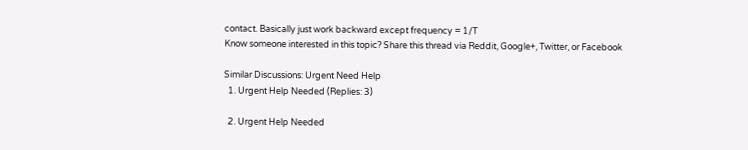contact. Basically just work backward except frequency = 1/T
Know someone interested in this topic? Share this thread via Reddit, Google+, Twitter, or Facebook

Similar Discussions: Urgent Need Help
  1. Urgent Help Needed (Replies: 3)

  2. Urgent Help Needed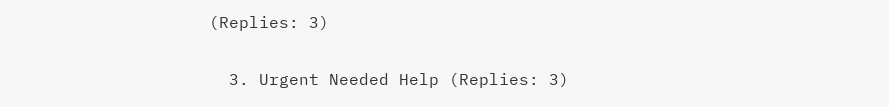(Replies: 3)

  3. Urgent Needed Help (Replies: 3)